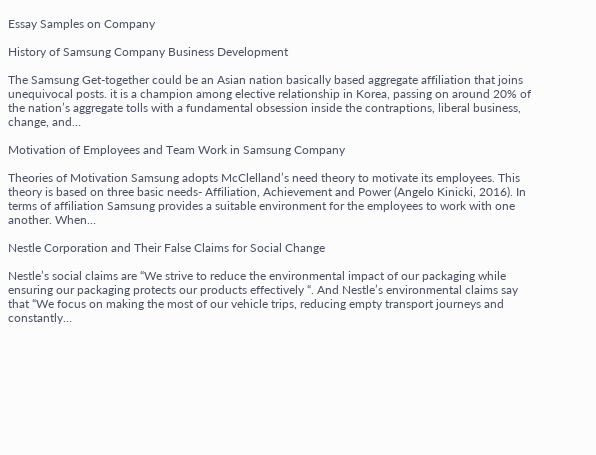Essay Samples on Company

History of Samsung Company Business Development

The Samsung Get-together could be an Asian nation basically based aggregate affiliation that joins unequivocal posts. it is a champion among elective relationship in Korea, passing on around 20% of the nation’s aggregate tolls with a fundamental obsession inside the contraptions, liberal business, change, and…

Motivation of Employees and Team Work in Samsung Company

Theories of Motivation Samsung adopts McClelland’s need theory to motivate its employees. This theory is based on three basic needs- Affiliation, Achievement and Power (Angelo Kinicki, 2016). In terms of affiliation Samsung provides a suitable environment for the employees to work with one another. When…

Nestle Corporation and Their False Claims for Social Change

Nestle’s social claims are “We strive to reduce the environmental impact of our packaging while ensuring our packaging protects our products effectively “. And Nestle’s environmental claims say that “We focus on making the most of our vehicle trips, reducing empty transport journeys and constantly…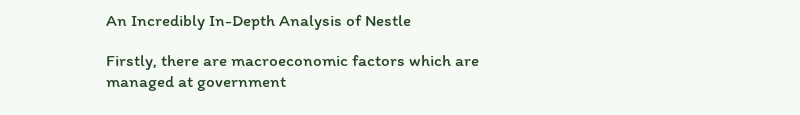An Incredibly In-Depth Analysis of Nestle

Firstly, there are macroeconomic factors which are managed at government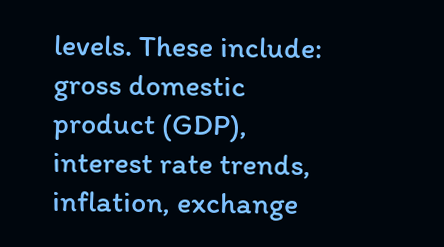levels. These include: gross domestic product (GDP), interest rate trends, inflation, exchange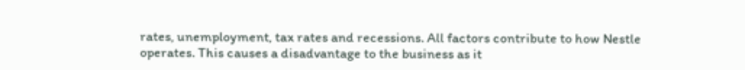rates, unemployment, tax rates and recessions. All factors contribute to how Nestle operates. This causes a disadvantage to the business as it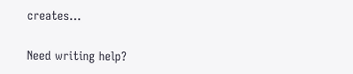creates…

Need writing help?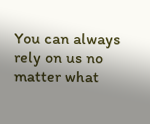You can always rely on us no matter what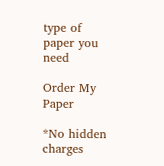type of paper you need

Order My Paper

*No hidden charges